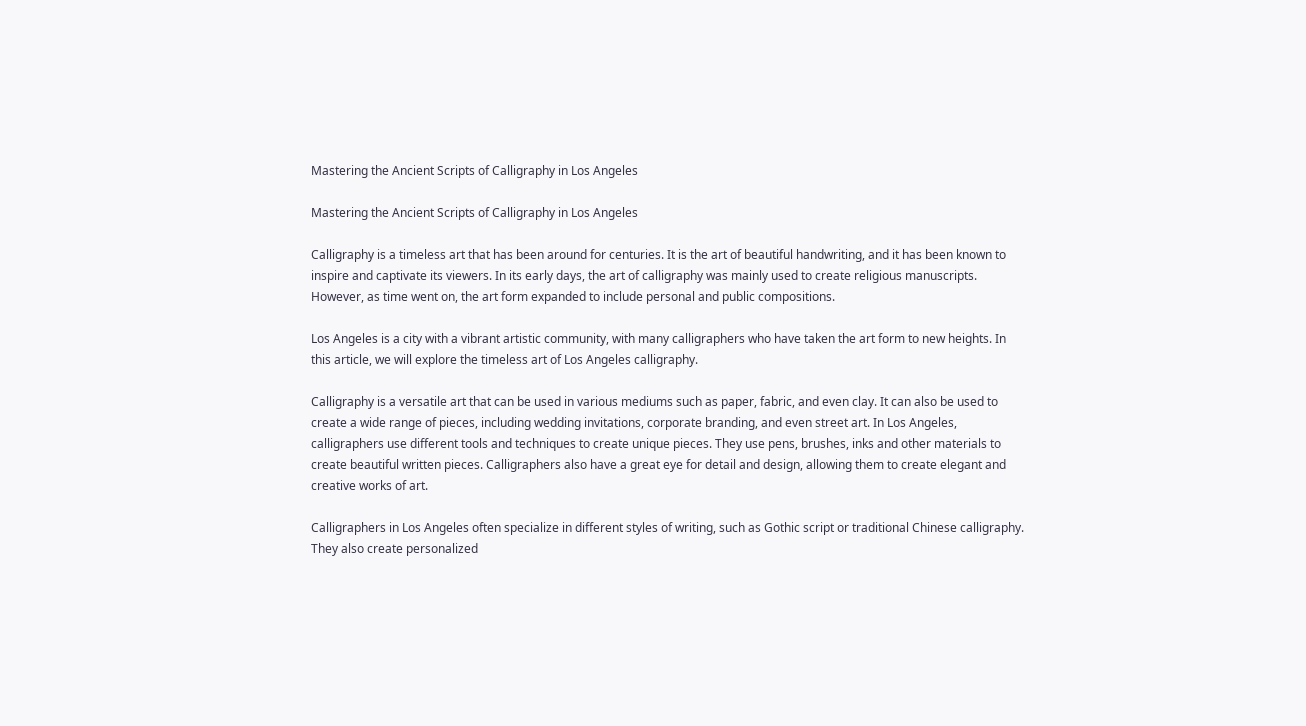Mastering the Ancient Scripts of Calligraphy in Los Angeles

Mastering the Ancient Scripts of Calligraphy in Los Angeles

Calligraphy is a timeless art that has been around for centuries. It is the art of beautiful handwriting, and it has been known to inspire and captivate its viewers. In its early days, the art of calligraphy was mainly used to create religious manuscripts. However, as time went on, the art form expanded to include personal and public compositions.

Los Angeles is a city with a vibrant artistic community, with many calligraphers who have taken the art form to new heights. In this article, we will explore the timeless art of Los Angeles calligraphy.

Calligraphy is a versatile art that can be used in various mediums such as paper, fabric, and even clay. It can also be used to create a wide range of pieces, including wedding invitations, corporate branding, and even street art. In Los Angeles, calligraphers use different tools and techniques to create unique pieces. They use pens, brushes, inks and other materials to create beautiful written pieces. Calligraphers also have a great eye for detail and design, allowing them to create elegant and creative works of art.

Calligraphers in Los Angeles often specialize in different styles of writing, such as Gothic script or traditional Chinese calligraphy. They also create personalized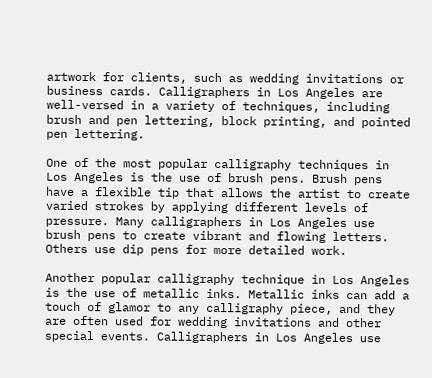artwork for clients, such as wedding invitations or business cards. Calligraphers in Los Angeles are well-versed in a variety of techniques, including brush and pen lettering, block printing, and pointed pen lettering.

One of the most popular calligraphy techniques in Los Angeles is the use of brush pens. Brush pens have a flexible tip that allows the artist to create varied strokes by applying different levels of pressure. Many calligraphers in Los Angeles use brush pens to create vibrant and flowing letters. Others use dip pens for more detailed work.

Another popular calligraphy technique in Los Angeles is the use of metallic inks. Metallic inks can add a touch of glamor to any calligraphy piece, and they are often used for wedding invitations and other special events. Calligraphers in Los Angeles use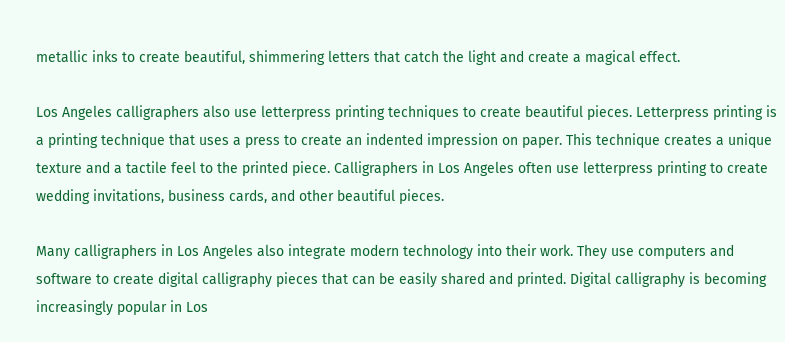metallic inks to create beautiful, shimmering letters that catch the light and create a magical effect.

Los Angeles calligraphers also use letterpress printing techniques to create beautiful pieces. Letterpress printing is a printing technique that uses a press to create an indented impression on paper. This technique creates a unique texture and a tactile feel to the printed piece. Calligraphers in Los Angeles often use letterpress printing to create wedding invitations, business cards, and other beautiful pieces.

Many calligraphers in Los Angeles also integrate modern technology into their work. They use computers and software to create digital calligraphy pieces that can be easily shared and printed. Digital calligraphy is becoming increasingly popular in Los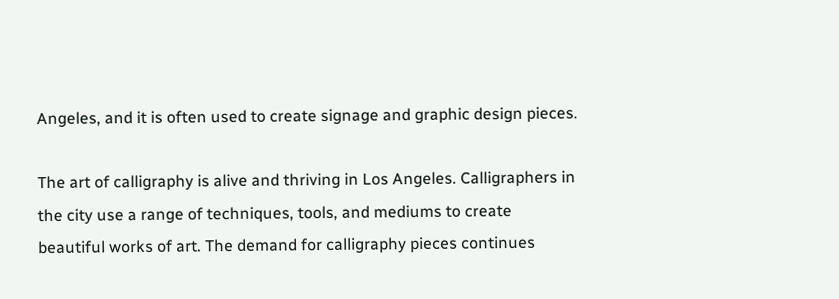Angeles, and it is often used to create signage and graphic design pieces.

The art of calligraphy is alive and thriving in Los Angeles. Calligraphers in the city use a range of techniques, tools, and mediums to create beautiful works of art. The demand for calligraphy pieces continues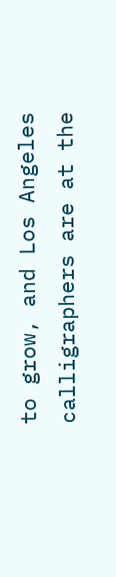to grow, and Los Angeles calligraphers are at the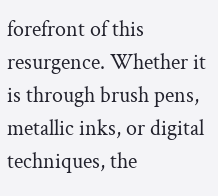forefront of this resurgence. Whether it is through brush pens, metallic inks, or digital techniques, the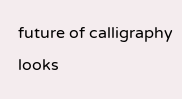future of calligraphy looks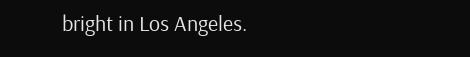bright in Los Angeles.